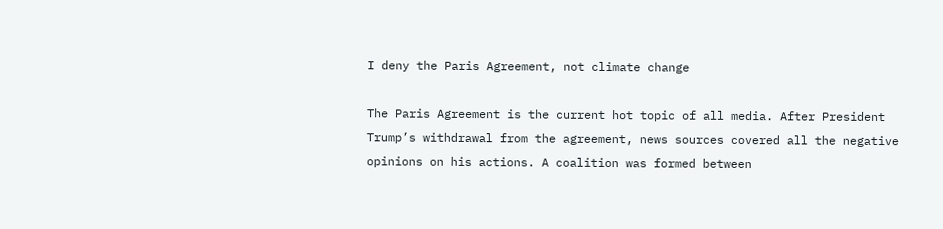I deny the Paris Agreement, not climate change

The Paris Agreement is the current hot topic of all media. After President Trump’s withdrawal from the agreement, news sources covered all the negative opinions on his actions. A coalition was formed between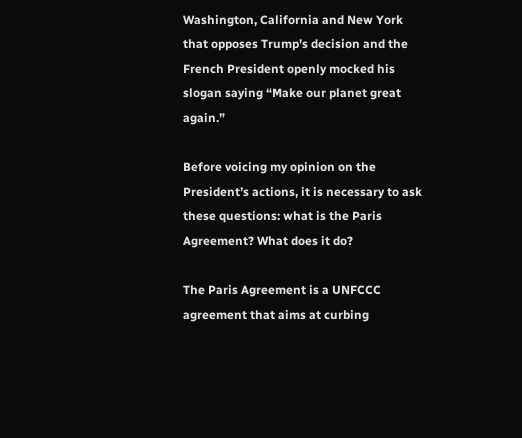Washington, California and New York that opposes Trump’s decision and the French President openly mocked his slogan saying “Make our planet great again.”

Before voicing my opinion on the President’s actions, it is necessary to ask these questions: what is the Paris Agreement? What does it do?

The Paris Agreement is a UNFCCC agreement that aims at curbing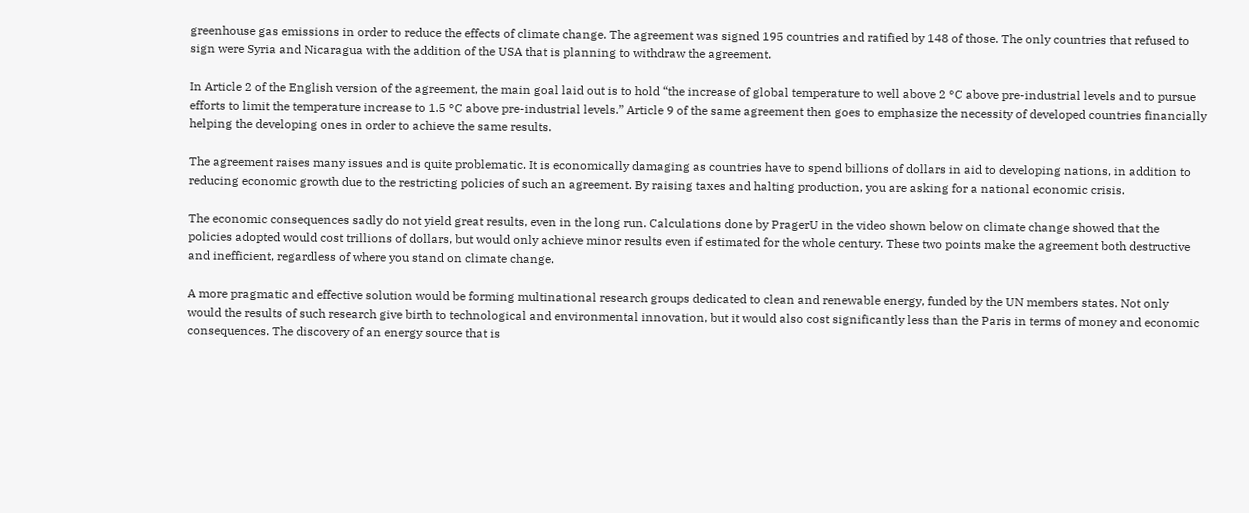greenhouse gas emissions in order to reduce the effects of climate change. The agreement was signed 195 countries and ratified by 148 of those. The only countries that refused to sign were Syria and Nicaragua with the addition of the USA that is planning to withdraw the agreement.

In Article 2 of the English version of the agreement, the main goal laid out is to hold “the increase of global temperature to well above 2 °C above pre-industrial levels and to pursue efforts to limit the temperature increase to 1.5 °C above pre-industrial levels.” Article 9 of the same agreement then goes to emphasize the necessity of developed countries financially helping the developing ones in order to achieve the same results.

The agreement raises many issues and is quite problematic. It is economically damaging as countries have to spend billions of dollars in aid to developing nations, in addition to reducing economic growth due to the restricting policies of such an agreement. By raising taxes and halting production, you are asking for a national economic crisis.

The economic consequences sadly do not yield great results, even in the long run. Calculations done by PragerU in the video shown below on climate change showed that the policies adopted would cost trillions of dollars, but would only achieve minor results even if estimated for the whole century. These two points make the agreement both destructive and inefficient, regardless of where you stand on climate change.

A more pragmatic and effective solution would be forming multinational research groups dedicated to clean and renewable energy, funded by the UN members states. Not only would the results of such research give birth to technological and environmental innovation, but it would also cost significantly less than the Paris in terms of money and economic consequences. The discovery of an energy source that is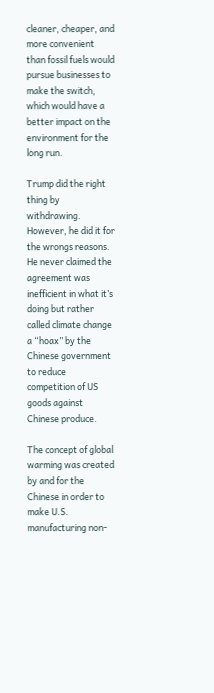cleaner, cheaper, and more convenient than fossil fuels would pursue businesses to make the switch, which would have a better impact on the environment for the long run.

Trump did the right thing by withdrawing. However, he did it for the wrongs reasons. He never claimed the agreement was inefficient in what it’s doing but rather called climate change a “hoax” by the Chinese government to reduce competition of US goods against Chinese produce.

The concept of global warming was created by and for the Chinese in order to make U.S. manufacturing non-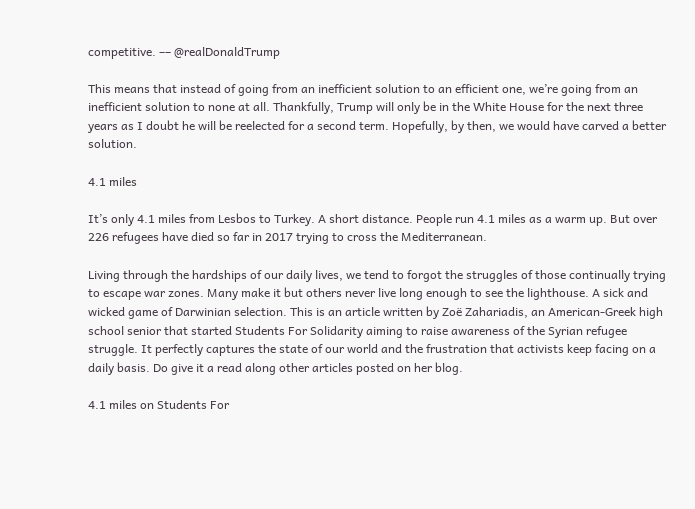competitive. –– @realDonaldTrump

This means that instead of going from an inefficient solution to an efficient one, we’re going from an inefficient solution to none at all. Thankfully, Trump will only be in the White House for the next three years as I doubt he will be reelected for a second term. Hopefully, by then, we would have carved a better solution.

4.1 miles

It’s only 4.1 miles from Lesbos to Turkey. A short distance. People run 4.1 miles as a warm up. But over 226 refugees have died so far in 2017 trying to cross the Mediterranean.

Living through the hardships of our daily lives, we tend to forgot the struggles of those continually trying to escape war zones. Many make it but others never live long enough to see the lighthouse. A sick and wicked game of Darwinian selection. This is an article written by Zoë Zahariadis, an American-Greek high school senior that started Students For Solidarity aiming to raise awareness of the Syrian refugee struggle. It perfectly captures the state of our world and the frustration that activists keep facing on a daily basis. Do give it a read along other articles posted on her blog.

4.1 miles on Students For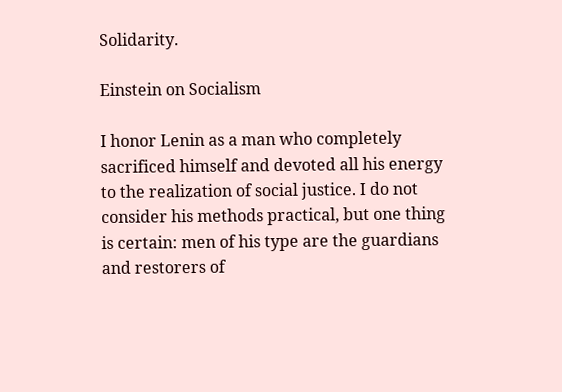Solidarity.

Einstein on Socialism

I honor Lenin as a man who completely sacrificed himself and devoted all his energy to the realization of social justice. I do not consider his methods practical, but one thing is certain: men of his type are the guardians and restorers of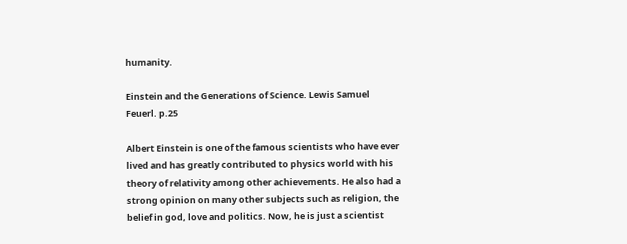humanity.

Einstein and the Generations of Science. Lewis Samuel Feuerl. p.25

Albert Einstein is one of the famous scientists who have ever lived and has greatly contributed to physics world with his theory of relativity among other achievements. He also had a strong opinion on many other subjects such as religion, the belief in god, love and politics. Now, he is just a scientist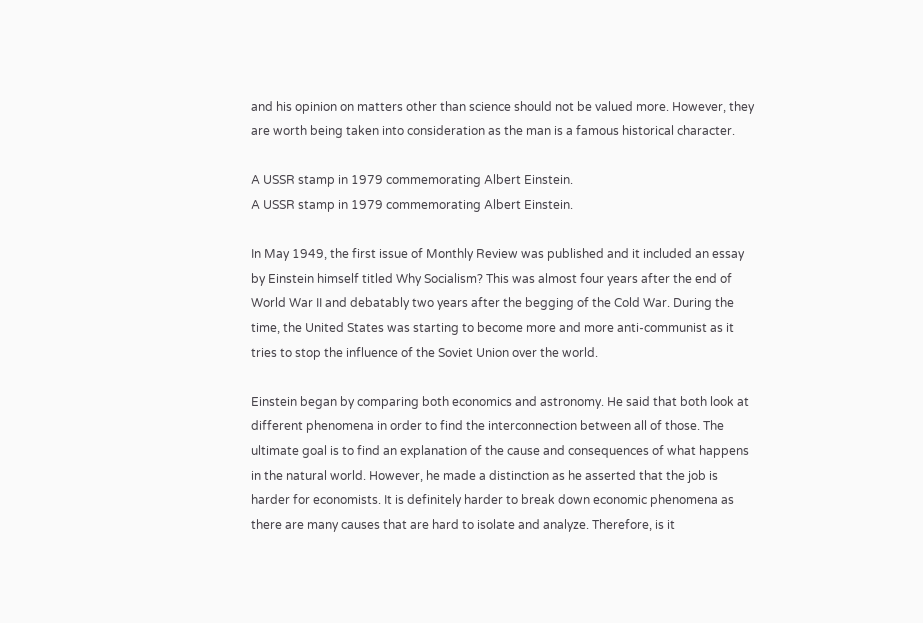and his opinion on matters other than science should not be valued more. However, they are worth being taken into consideration as the man is a famous historical character.

A USSR stamp in 1979 commemorating Albert Einstein.
A USSR stamp in 1979 commemorating Albert Einstein.

In May 1949, the first issue of Monthly Review was published and it included an essay by Einstein himself titled Why Socialism? This was almost four years after the end of World War II and debatably two years after the begging of the Cold War. During the time, the United States was starting to become more and more anti-communist as it tries to stop the influence of the Soviet Union over the world.

Einstein began by comparing both economics and astronomy. He said that both look at different phenomena in order to find the interconnection between all of those. The ultimate goal is to find an explanation of the cause and consequences of what happens in the natural world. However, he made a distinction as he asserted that the job is harder for economists. It is definitely harder to break down economic phenomena as there are many causes that are hard to isolate and analyze. Therefore, is it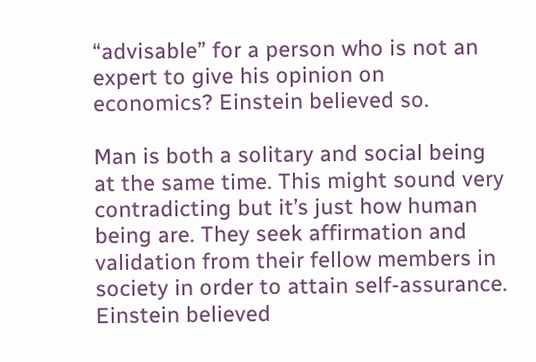“advisable” for a person who is not an expert to give his opinion on economics? Einstein believed so.

Man is both a solitary and social being at the same time. This might sound very contradicting but it’s just how human being are. They seek affirmation and validation from their fellow members in society in order to attain self-assurance. Einstein believed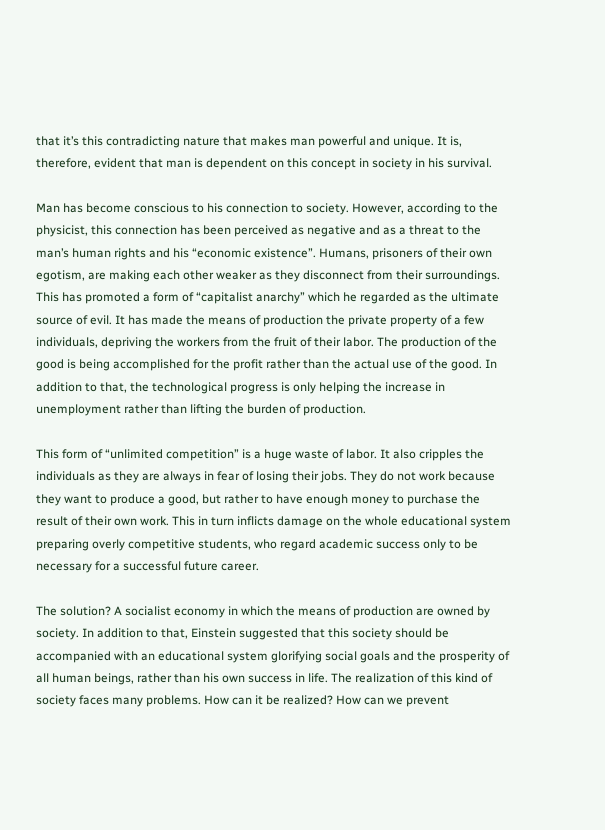that it’s this contradicting nature that makes man powerful and unique. It is, therefore, evident that man is dependent on this concept in society in his survival.

Man has become conscious to his connection to society. However, according to the physicist, this connection has been perceived as negative and as a threat to the man’s human rights and his “economic existence”. Humans, prisoners of their own egotism, are making each other weaker as they disconnect from their surroundings. This has promoted a form of “capitalist anarchy” which he regarded as the ultimate source of evil. It has made the means of production the private property of a few individuals, depriving the workers from the fruit of their labor. The production of the good is being accomplished for the profit rather than the actual use of the good. In addition to that, the technological progress is only helping the increase in unemployment rather than lifting the burden of production.

This form of “unlimited competition” is a huge waste of labor. It also cripples the individuals as they are always in fear of losing their jobs. They do not work because they want to produce a good, but rather to have enough money to purchase the result of their own work. This in turn inflicts damage on the whole educational system preparing overly competitive students, who regard academic success only to be necessary for a successful future career.

The solution? A socialist economy in which the means of production are owned by society. In addition to that, Einstein suggested that this society should be accompanied with an educational system glorifying social goals and the prosperity of all human beings, rather than his own success in life. The realization of this kind of society faces many problems. How can it be realized? How can we prevent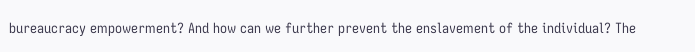bureaucracy empowerment? And how can we further prevent the enslavement of the individual? The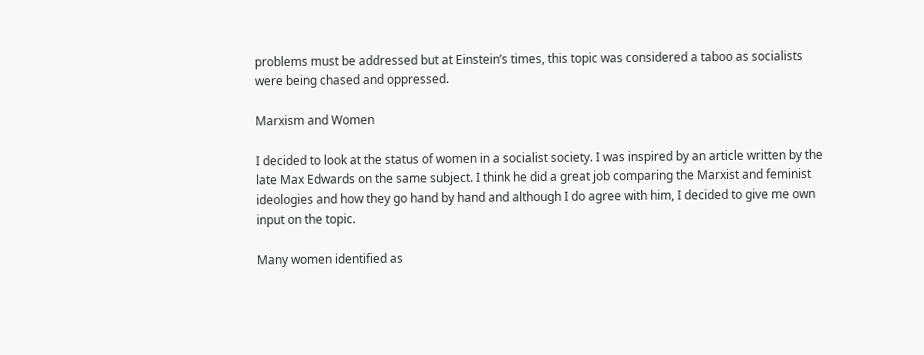problems must be addressed but at Einstein’s times, this topic was considered a taboo as socialists were being chased and oppressed.

Marxism and Women

I decided to look at the status of women in a socialist society. I was inspired by an article written by the late Max Edwards on the same subject. I think he did a great job comparing the Marxist and feminist ideologies and how they go hand by hand and although I do agree with him, I decided to give me own input on the topic.

Many women identified as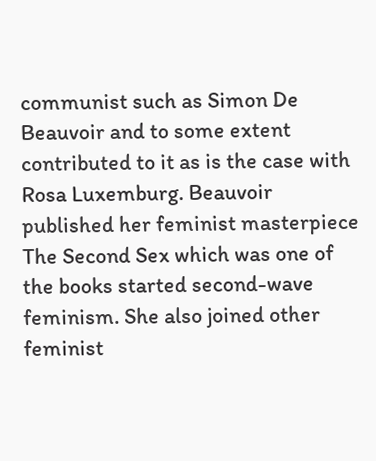communist such as Simon De Beauvoir and to some extent contributed to it as is the case with Rosa Luxemburg. Beauvoir published her feminist masterpiece The Second Sex which was one of the books started second-wave feminism. She also joined other feminist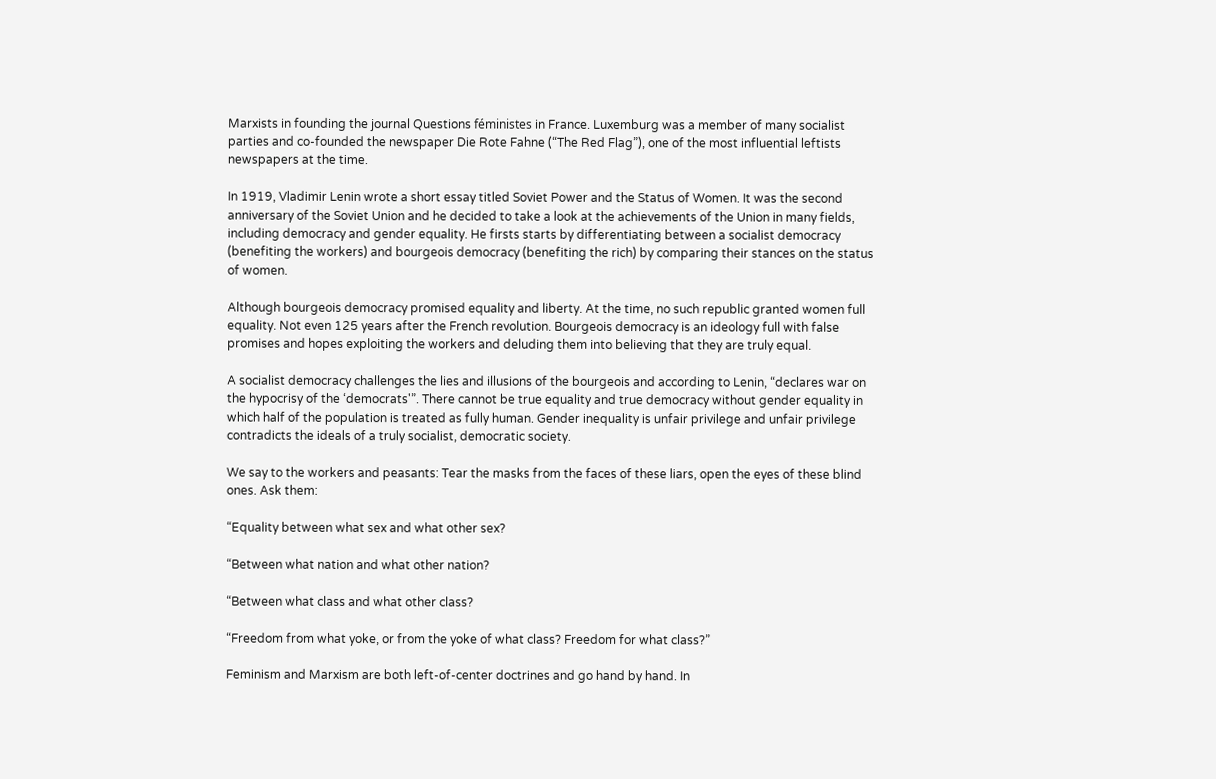Marxists in founding the journal Questions féministes in France. Luxemburg was a member of many socialist parties and co-founded the newspaper Die Rote Fahne (“The Red Flag”), one of the most influential leftists newspapers at the time.

In 1919, Vladimir Lenin wrote a short essay titled Soviet Power and the Status of Women. It was the second anniversary of the Soviet Union and he decided to take a look at the achievements of the Union in many fields, including democracy and gender equality. He firsts starts by differentiating between a socialist democracy (benefiting the workers) and bourgeois democracy (benefiting the rich) by comparing their stances on the status of women.

Although bourgeois democracy promised equality and liberty. At the time, no such republic granted women full equality. Not even 125 years after the French revolution. Bourgeois democracy is an ideology full with false promises and hopes exploiting the workers and deluding them into believing that they are truly equal.

A socialist democracy challenges the lies and illusions of the bourgeois and according to Lenin, “declares war on the hypocrisy of the ‘democrats'”. There cannot be true equality and true democracy without gender equality in which half of the population is treated as fully human. Gender inequality is unfair privilege and unfair privilege contradicts the ideals of a truly socialist, democratic society.

We say to the workers and peasants: Tear the masks from the faces of these liars, open the eyes of these blind ones. Ask them:

“Equality between what sex and what other sex?

“Between what nation and what other nation?

“Between what class and what other class?

“Freedom from what yoke, or from the yoke of what class? Freedom for what class?”

Feminism and Marxism are both left-of-center doctrines and go hand by hand. In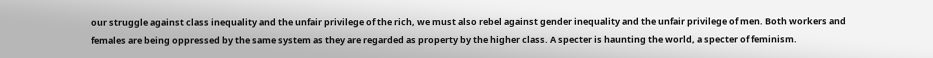our struggle against class inequality and the unfair privilege of the rich, we must also rebel against gender inequality and the unfair privilege of men. Both workers and females are being oppressed by the same system as they are regarded as property by the higher class. A specter is haunting the world, a specter of feminism.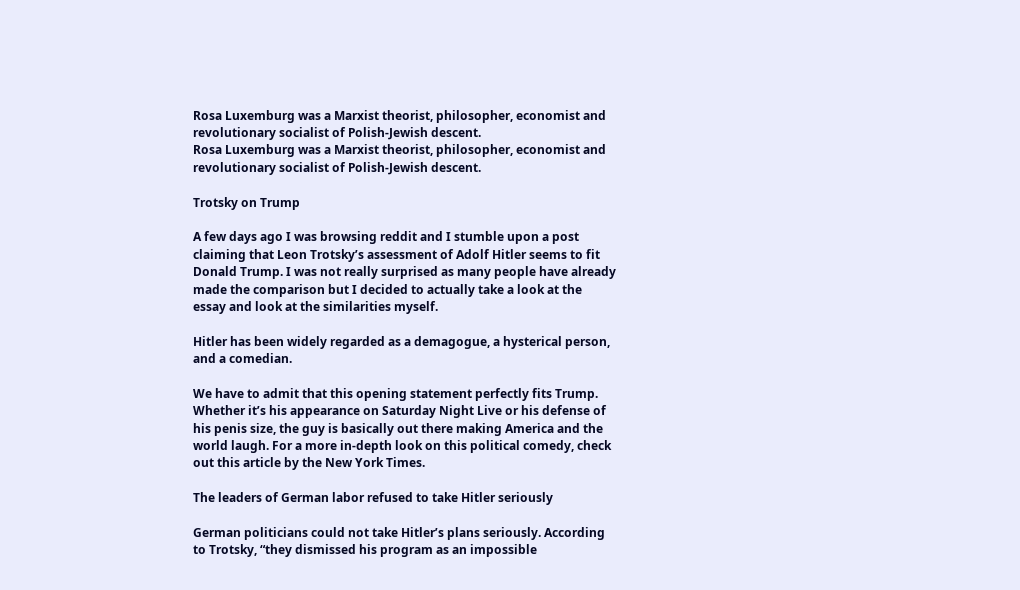Rosa Luxemburg was a Marxist theorist, philosopher, economist and revolutionary socialist of Polish-Jewish descent.
Rosa Luxemburg was a Marxist theorist, philosopher, economist and revolutionary socialist of Polish-Jewish descent.

Trotsky on Trump

A few days ago I was browsing reddit and I stumble upon a post claiming that Leon Trotsky’s assessment of Adolf Hitler seems to fit Donald Trump. I was not really surprised as many people have already made the comparison but I decided to actually take a look at the essay and look at the similarities myself.

Hitler has been widely regarded as a demagogue, a hysterical person, and a comedian.

We have to admit that this opening statement perfectly fits Trump. Whether it’s his appearance on Saturday Night Live or his defense of his penis size, the guy is basically out there making America and the world laugh. For a more in-depth look on this political comedy, check out this article by the New York Times.

The leaders of German labor refused to take Hitler seriously

German politicians could not take Hitler’s plans seriously. According to Trotsky, “they dismissed his program as an impossible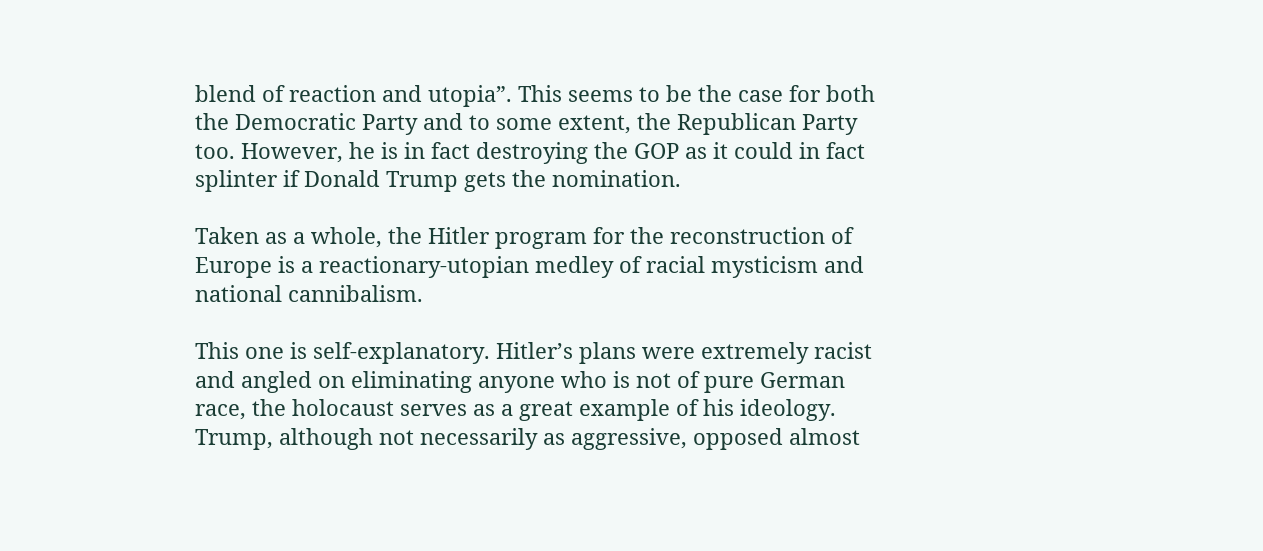blend of reaction and utopia”. This seems to be the case for both the Democratic Party and to some extent, the Republican Party too. However, he is in fact destroying the GOP as it could in fact splinter if Donald Trump gets the nomination.

Taken as a whole, the Hitler program for the reconstruction of Europe is a reactionary-utopian medley of racial mysticism and national cannibalism.

This one is self-explanatory. Hitler’s plans were extremely racist and angled on eliminating anyone who is not of pure German race, the holocaust serves as a great example of his ideology. Trump, although not necessarily as aggressive, opposed almost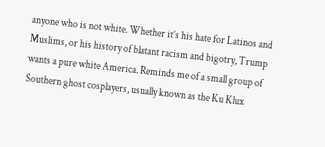anyone who is not white. Whether it’s his hate for Latinos and Muslims, or his history of blatant racism and bigotry, Trump wants a pure white America. Reminds me of a small group of Southern ghost cosplayers, usually known as the Ku Klux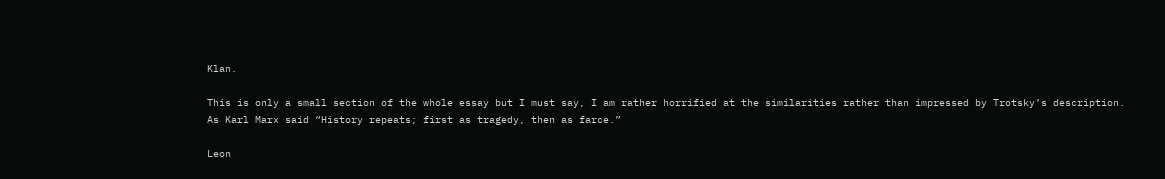Klan.

This is only a small section of the whole essay but I must say, I am rather horrified at the similarities rather than impressed by Trotsky’s description. As Karl Marx said “History repeats; first as tragedy, then as farce.”

Leon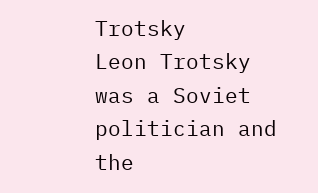Trotsky
Leon Trotsky was a Soviet politician and the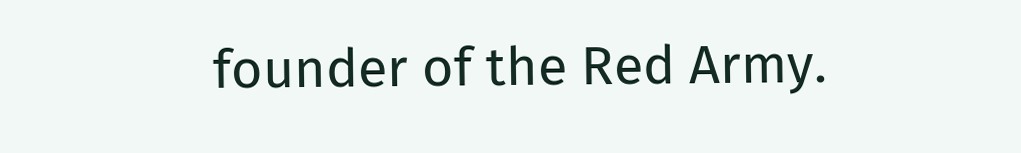founder of the Red Army.